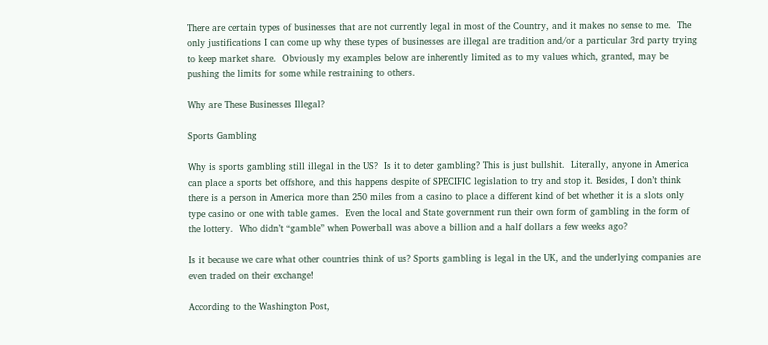There are certain types of businesses that are not currently legal in most of the Country, and it makes no sense to me.  The only justifications I can come up why these types of businesses are illegal are tradition and/or a particular 3rd party trying to keep market share.  Obviously my examples below are inherently limited as to my values which, granted, may be pushing the limits for some while restraining to others.

Why are These Businesses Illegal?

Sports Gambling

Why is sports gambling still illegal in the US?  Is it to deter gambling? This is just bullshit.  Literally, anyone in America can place a sports bet offshore, and this happens despite of SPECIFIC legislation to try and stop it. Besides, I don’t think there is a person in America more than 250 miles from a casino to place a different kind of bet whether it is a slots only type casino or one with table games.  Even the local and State government run their own form of gambling in the form of the lottery.  Who didn’t “gamble” when Powerball was above a billion and a half dollars a few weeks ago?

Is it because we care what other countries think of us? Sports gambling is legal in the UK, and the underlying companies are even traded on their exchange!

According to the Washington Post,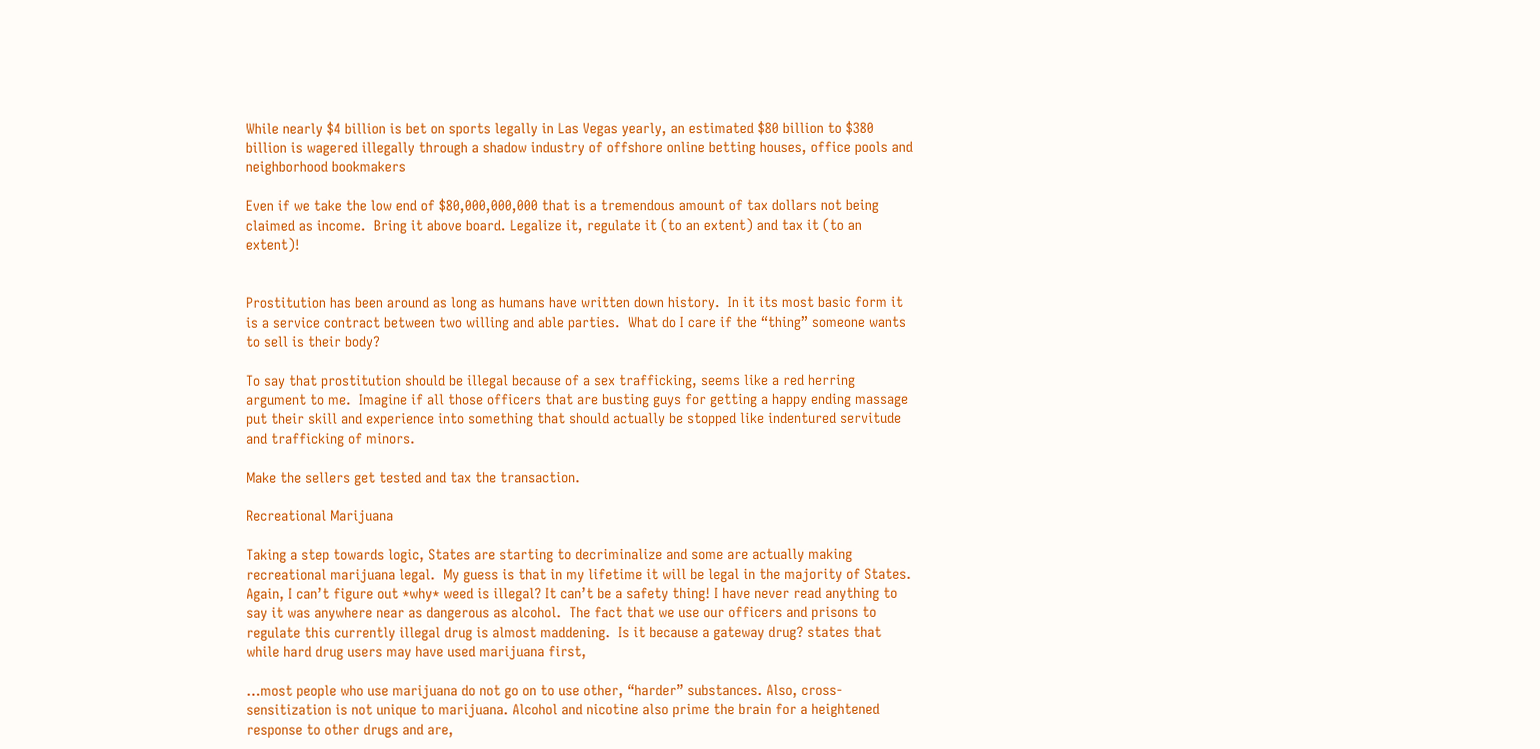While nearly $4 billion is bet on sports legally in Las Vegas yearly, an estimated $80 billion to $380 billion is wagered illegally through a shadow industry of offshore online betting houses, office pools and neighborhood bookmakers

Even if we take the low end of $80,000,000,000 that is a tremendous amount of tax dollars not being claimed as income.  Bring it above board. Legalize it, regulate it (to an extent) and tax it (to an extent)!


Prostitution has been around as long as humans have written down history.  In it its most basic form it is a service contract between two willing and able parties.  What do I care if the “thing” someone wants to sell is their body?

To say that prostitution should be illegal because of a sex trafficking, seems like a red herring argument to me.  Imagine if all those officers that are busting guys for getting a happy ending massage put their skill and experience into something that should actually be stopped like indentured servitude and trafficking of minors.

Make the sellers get tested and tax the transaction.

Recreational Marijuana

Taking a step towards logic, States are starting to decriminalize and some are actually making recreational marijuana legal.  My guess is that in my lifetime it will be legal in the majority of States.  Again, I can’t figure out *why* weed is illegal? It can’t be a safety thing! I have never read anything to say it was anywhere near as dangerous as alcohol.  The fact that we use our officers and prisons to regulate this currently illegal drug is almost maddening.  Is it because a gateway drug? states that while hard drug users may have used marijuana first,

…most people who use marijuana do not go on to use other, “harder” substances. Also, cross-sensitization is not unique to marijuana. Alcohol and nicotine also prime the brain for a heightened response to other drugs and are,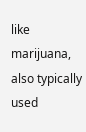like marijuana, also typically used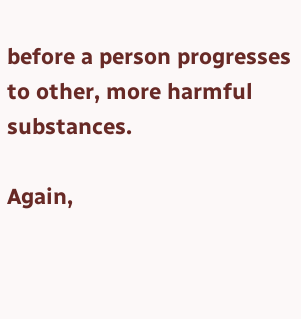before a person progresses to other, more harmful substances.

Again,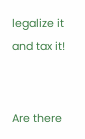legalize it and tax it!


Are there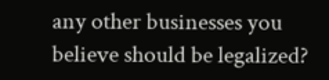any other businesses you believe should be legalized?